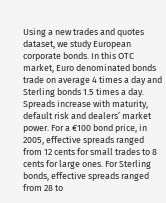Using a new trades and quotes dataset, we study European corporate bonds. In this OTC market, Euro denominated bonds trade on average 4 times a day and Sterling bonds 1.5 times a day. Spreads increase with maturity, default risk and dealers’ market power. For a €100 bond price, in 2005, effective spreads ranged from 12 cents for small trades to 8 cents for large ones. For Sterling bonds, effective spreads ranged from 28 to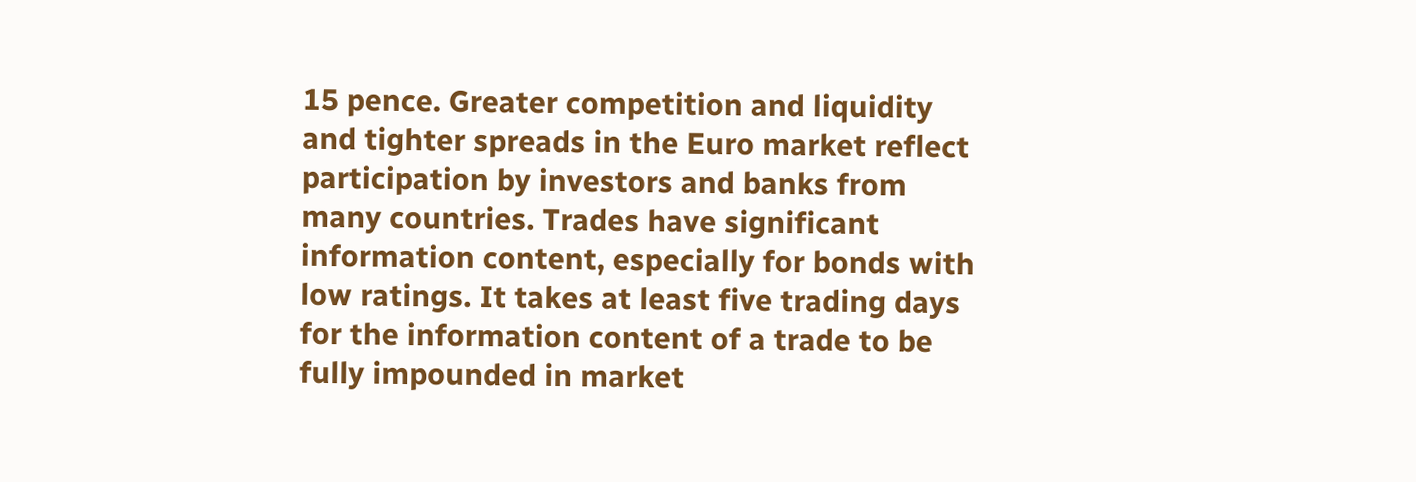15 pence. Greater competition and liquidity and tighter spreads in the Euro market reflect participation by investors and banks from many countries. Trades have significant information content, especially for bonds with low ratings. It takes at least five trading days for the information content of a trade to be fully impounded in market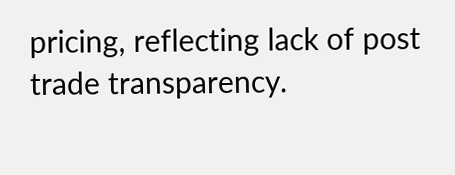pricing, reflecting lack of post trade transparency.